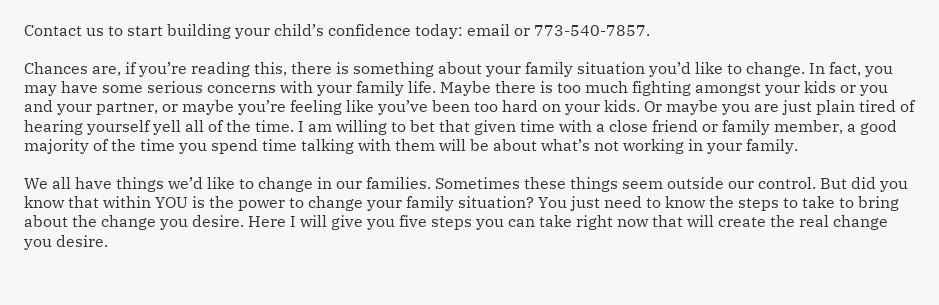Contact us to start building your child’s confidence today: email or 773-540-7857.

Chances are, if you’re reading this, there is something about your family situation you’d like to change. In fact, you may have some serious concerns with your family life. Maybe there is too much fighting amongst your kids or you and your partner, or maybe you’re feeling like you’ve been too hard on your kids. Or maybe you are just plain tired of hearing yourself yell all of the time. I am willing to bet that given time with a close friend or family member, a good majority of the time you spend time talking with them will be about what’s not working in your family.

We all have things we’d like to change in our families. Sometimes these things seem outside our control. But did you know that within YOU is the power to change your family situation? You just need to know the steps to take to bring about the change you desire. Here I will give you five steps you can take right now that will create the real change you desire.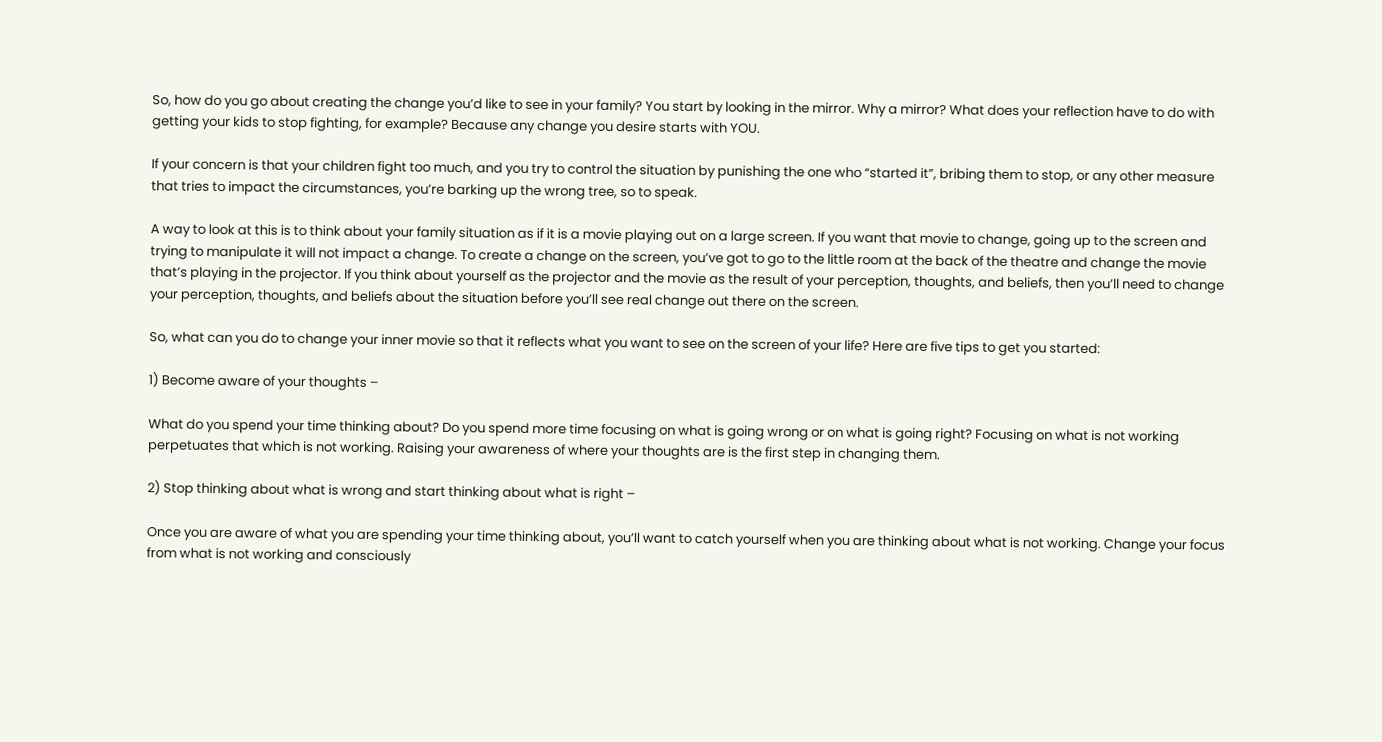So, how do you go about creating the change you’d like to see in your family? You start by looking in the mirror. Why a mirror? What does your reflection have to do with getting your kids to stop fighting, for example? Because any change you desire starts with YOU.

If your concern is that your children fight too much, and you try to control the situation by punishing the one who “started it”, bribing them to stop, or any other measure that tries to impact the circumstances, you’re barking up the wrong tree, so to speak.

A way to look at this is to think about your family situation as if it is a movie playing out on a large screen. If you want that movie to change, going up to the screen and trying to manipulate it will not impact a change. To create a change on the screen, you’ve got to go to the little room at the back of the theatre and change the movie that’s playing in the projector. If you think about yourself as the projector and the movie as the result of your perception, thoughts, and beliefs, then you’ll need to change your perception, thoughts, and beliefs about the situation before you’ll see real change out there on the screen.

So, what can you do to change your inner movie so that it reflects what you want to see on the screen of your life? Here are five tips to get you started:

1) Become aware of your thoughts –

What do you spend your time thinking about? Do you spend more time focusing on what is going wrong or on what is going right? Focusing on what is not working perpetuates that which is not working. Raising your awareness of where your thoughts are is the first step in changing them.

2) Stop thinking about what is wrong and start thinking about what is right –

Once you are aware of what you are spending your time thinking about, you’ll want to catch yourself when you are thinking about what is not working. Change your focus from what is not working and consciously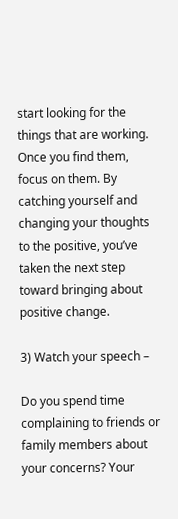start looking for the things that are working. Once you find them, focus on them. By catching yourself and changing your thoughts to the positive, you’ve taken the next step toward bringing about positive change.

3) Watch your speech –

Do you spend time complaining to friends or family members about your concerns? Your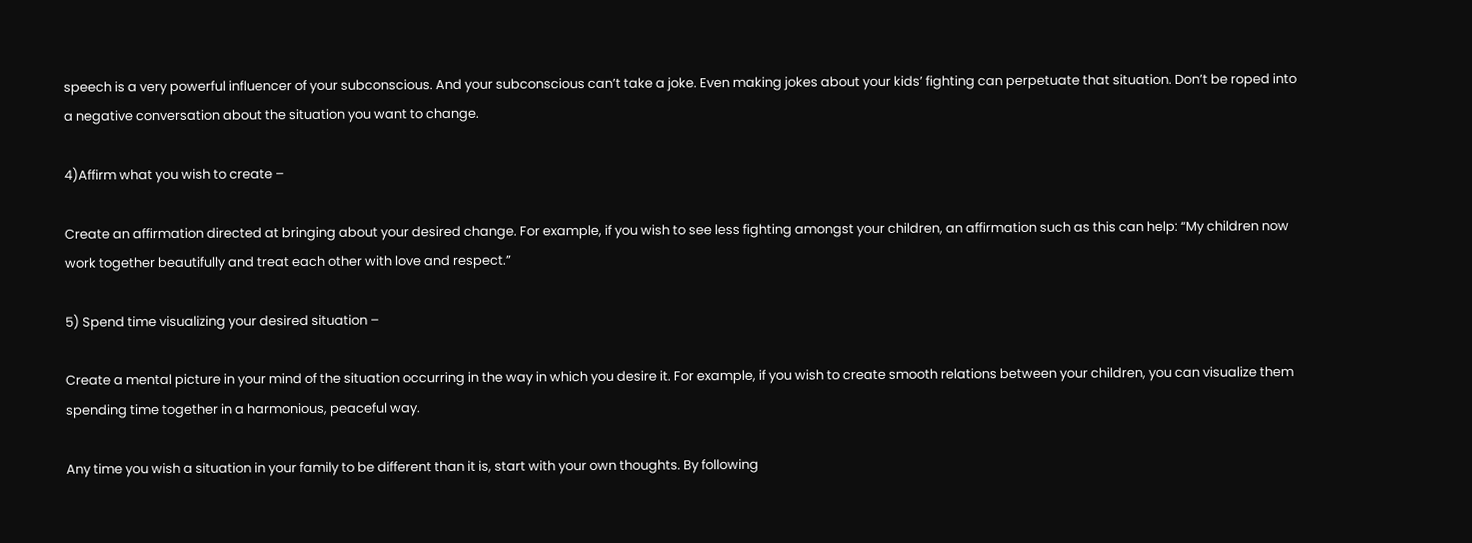speech is a very powerful influencer of your subconscious. And your subconscious can’t take a joke. Even making jokes about your kids’ fighting can perpetuate that situation. Don’t be roped into a negative conversation about the situation you want to change.

4)Affirm what you wish to create –

Create an affirmation directed at bringing about your desired change. For example, if you wish to see less fighting amongst your children, an affirmation such as this can help: “My children now work together beautifully and treat each other with love and respect.”

5) Spend time visualizing your desired situation –

Create a mental picture in your mind of the situation occurring in the way in which you desire it. For example, if you wish to create smooth relations between your children, you can visualize them spending time together in a harmonious, peaceful way.

Any time you wish a situation in your family to be different than it is, start with your own thoughts. By following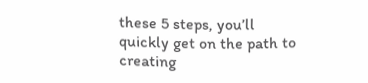these 5 steps, you’ll quickly get on the path to creating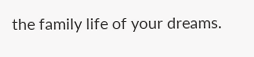the family life of your dreams.